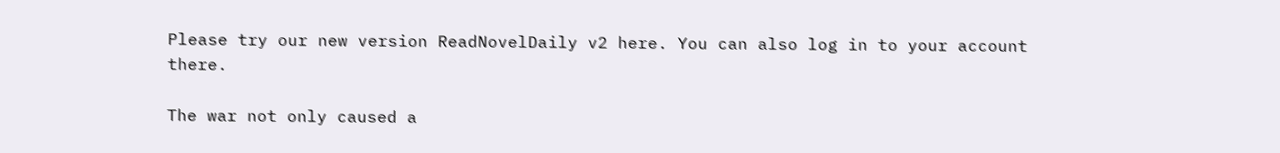Please try our new version ReadNovelDaily v2 here. You can also log in to your account there.

The war not only caused a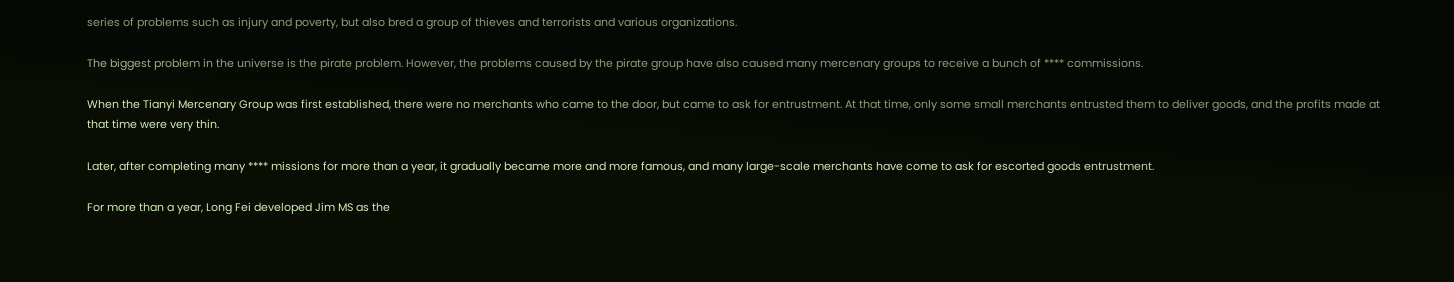series of problems such as injury and poverty, but also bred a group of thieves and terrorists and various organizations.

The biggest problem in the universe is the pirate problem. However, the problems caused by the pirate group have also caused many mercenary groups to receive a bunch of **** commissions.

When the Tianyi Mercenary Group was first established, there were no merchants who came to the door, but came to ask for entrustment. At that time, only some small merchants entrusted them to deliver goods, and the profits made at that time were very thin.

Later, after completing many **** missions for more than a year, it gradually became more and more famous, and many large-scale merchants have come to ask for escorted goods entrustment.

For more than a year, Long Fei developed Jim MS as the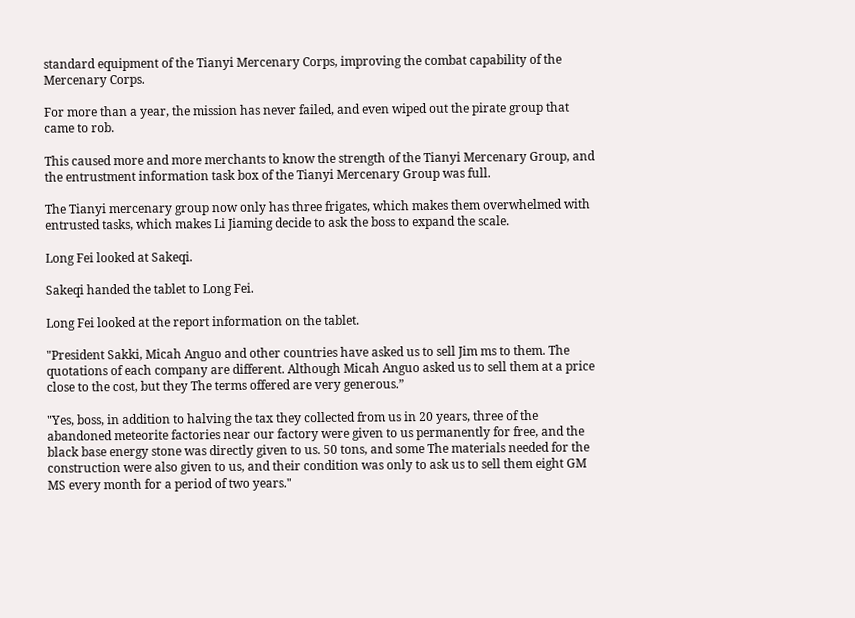standard equipment of the Tianyi Mercenary Corps, improving the combat capability of the Mercenary Corps.

For more than a year, the mission has never failed, and even wiped out the pirate group that came to rob.

This caused more and more merchants to know the strength of the Tianyi Mercenary Group, and the entrustment information task box of the Tianyi Mercenary Group was full.

The Tianyi mercenary group now only has three frigates, which makes them overwhelmed with entrusted tasks, which makes Li Jiaming decide to ask the boss to expand the scale.

Long Fei looked at Sakeqi.

Sakeqi handed the tablet to Long Fei.

Long Fei looked at the report information on the tablet.

"President Sakki, Micah Anguo and other countries have asked us to sell Jim ms to them. The quotations of each company are different. Although Micah Anguo asked us to sell them at a price close to the cost, but they The terms offered are very generous.”

"Yes, boss, in addition to halving the tax they collected from us in 20 years, three of the abandoned meteorite factories near our factory were given to us permanently for free, and the black base energy stone was directly given to us. 50 tons, and some The materials needed for the construction were also given to us, and their condition was only to ask us to sell them eight GM MS every month for a period of two years."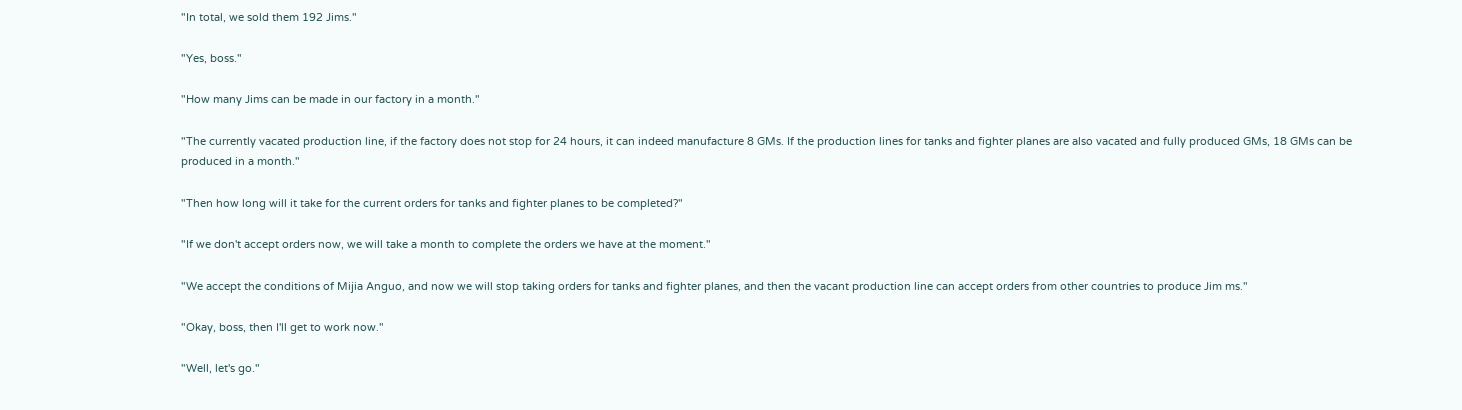"In total, we sold them 192 Jims."

"Yes, boss."

"How many Jims can be made in our factory in a month."

"The currently vacated production line, if the factory does not stop for 24 hours, it can indeed manufacture 8 GMs. If the production lines for tanks and fighter planes are also vacated and fully produced GMs, 18 GMs can be produced in a month."

"Then how long will it take for the current orders for tanks and fighter planes to be completed?"

"If we don't accept orders now, we will take a month to complete the orders we have at the moment."

"We accept the conditions of Mijia Anguo, and now we will stop taking orders for tanks and fighter planes, and then the vacant production line can accept orders from other countries to produce Jim ms."

"Okay, boss, then I'll get to work now."

"Well, let's go."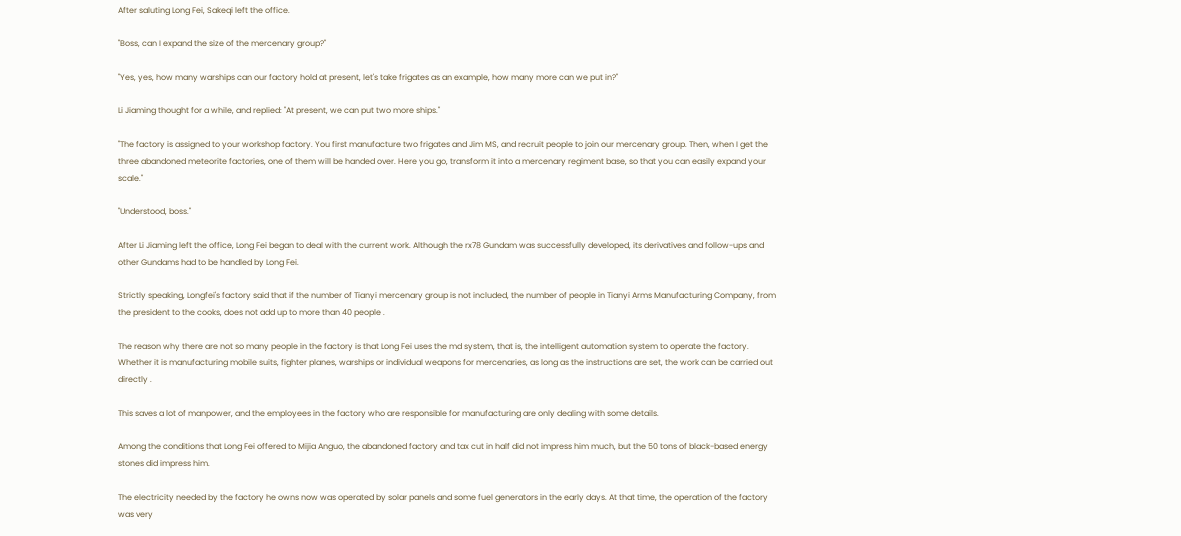After saluting Long Fei, Sakeqi left the office.

"Boss, can I expand the size of the mercenary group?"

"Yes, yes, how many warships can our factory hold at present, let's take frigates as an example, how many more can we put in?"

Li Jiaming thought for a while, and replied: "At present, we can put two more ships."

"The factory is assigned to your workshop factory. You first manufacture two frigates and Jim MS, and recruit people to join our mercenary group. Then, when I get the three abandoned meteorite factories, one of them will be handed over. Here you go, transform it into a mercenary regiment base, so that you can easily expand your scale."

"Understood, boss."

After Li Jiaming left the office, Long Fei began to deal with the current work. Although the rx78 Gundam was successfully developed, its derivatives and follow-ups and other Gundams had to be handled by Long Fei.

Strictly speaking, Longfei's factory said that if the number of Tianyi mercenary group is not included, the number of people in Tianyi Arms Manufacturing Company, from the president to the cooks, does not add up to more than 40 people .

The reason why there are not so many people in the factory is that Long Fei uses the md system, that is, the intelligent automation system to operate the factory. Whether it is manufacturing mobile suits, fighter planes, warships or individual weapons for mercenaries, as long as the instructions are set, the work can be carried out directly .

This saves a lot of manpower, and the employees in the factory who are responsible for manufacturing are only dealing with some details.

Among the conditions that Long Fei offered to Mijia Anguo, the abandoned factory and tax cut in half did not impress him much, but the 50 tons of black-based energy stones did impress him.

The electricity needed by the factory he owns now was operated by solar panels and some fuel generators in the early days. At that time, the operation of the factory was very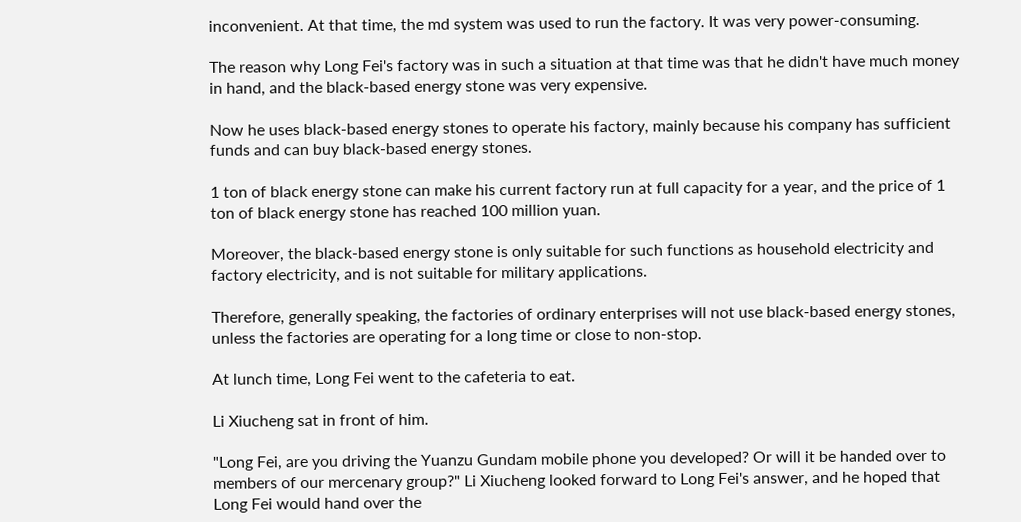inconvenient. At that time, the md system was used to run the factory. It was very power-consuming.

The reason why Long Fei's factory was in such a situation at that time was that he didn't have much money in hand, and the black-based energy stone was very expensive.

Now he uses black-based energy stones to operate his factory, mainly because his company has sufficient funds and can buy black-based energy stones.

1 ton of black energy stone can make his current factory run at full capacity for a year, and the price of 1 ton of black energy stone has reached 100 million yuan.

Moreover, the black-based energy stone is only suitable for such functions as household electricity and factory electricity, and is not suitable for military applications.

Therefore, generally speaking, the factories of ordinary enterprises will not use black-based energy stones, unless the factories are operating for a long time or close to non-stop.

At lunch time, Long Fei went to the cafeteria to eat.

Li Xiucheng sat in front of him.

"Long Fei, are you driving the Yuanzu Gundam mobile phone you developed? Or will it be handed over to members of our mercenary group?" Li Xiucheng looked forward to Long Fei's answer, and he hoped that Long Fei would hand over the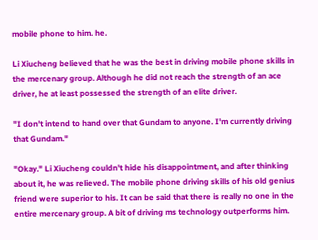mobile phone to him. he.

Li Xiucheng believed that he was the best in driving mobile phone skills in the mercenary group. Although he did not reach the strength of an ace driver, he at least possessed the strength of an elite driver.

"I don't intend to hand over that Gundam to anyone. I'm currently driving that Gundam."

"Okay." Li Xiucheng couldn't hide his disappointment, and after thinking about it, he was relieved. The mobile phone driving skills of his old genius friend were superior to his. It can be said that there is really no one in the entire mercenary group. A bit of driving ms technology outperforms him.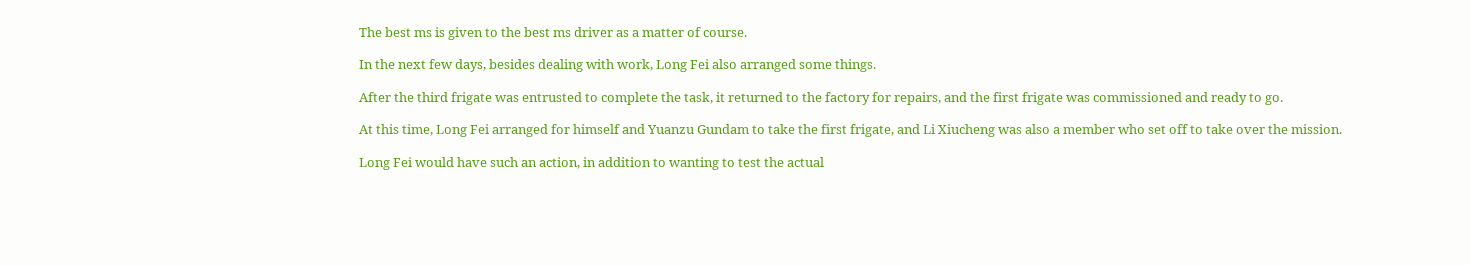The best ms is given to the best ms driver as a matter of course.

In the next few days, besides dealing with work, Long Fei also arranged some things.

After the third frigate was entrusted to complete the task, it returned to the factory for repairs, and the first frigate was commissioned and ready to go.

At this time, Long Fei arranged for himself and Yuanzu Gundam to take the first frigate, and Li Xiucheng was also a member who set off to take over the mission.

Long Fei would have such an action, in addition to wanting to test the actual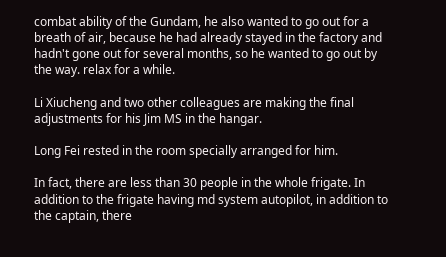combat ability of the Gundam, he also wanted to go out for a breath of air, because he had already stayed in the factory and hadn't gone out for several months, so he wanted to go out by the way. relax for a while.

Li Xiucheng and two other colleagues are making the final adjustments for his Jim MS in the hangar.

Long Fei rested in the room specially arranged for him.

In fact, there are less than 30 people in the whole frigate. In addition to the frigate having md system autopilot, in addition to the captain, there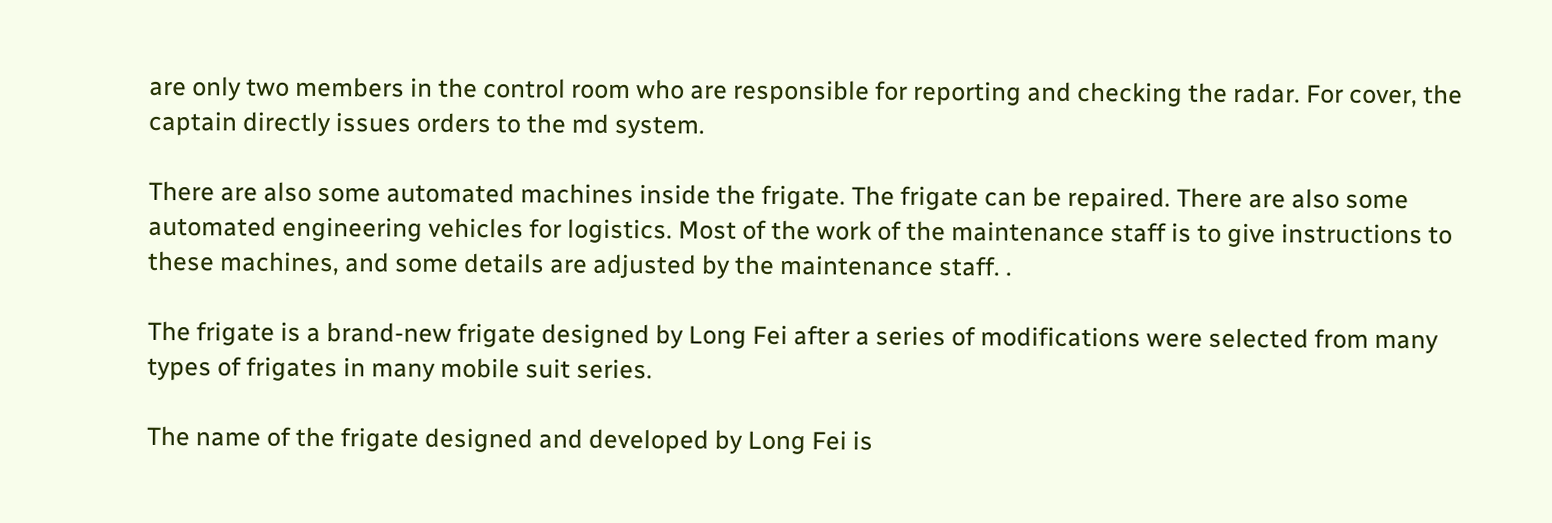are only two members in the control room who are responsible for reporting and checking the radar. For cover, the captain directly issues orders to the md system.

There are also some automated machines inside the frigate. The frigate can be repaired. There are also some automated engineering vehicles for logistics. Most of the work of the maintenance staff is to give instructions to these machines, and some details are adjusted by the maintenance staff. .

The frigate is a brand-new frigate designed by Long Fei after a series of modifications were selected from many types of frigates in many mobile suit series.

The name of the frigate designed and developed by Long Fei is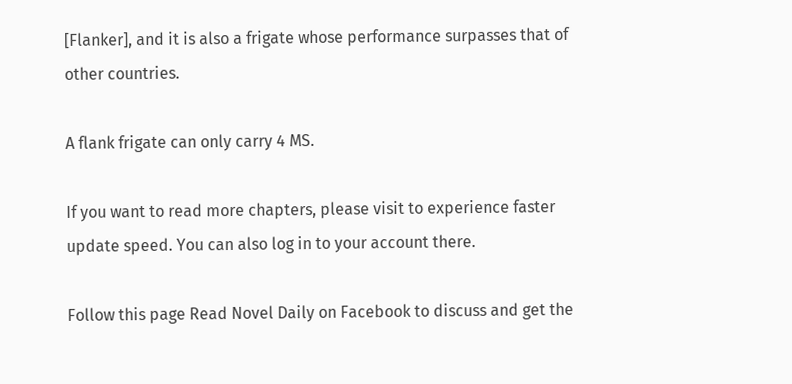[Flanker], and it is also a frigate whose performance surpasses that of other countries.

A flank frigate can only carry 4 MS.

If you want to read more chapters, please visit to experience faster update speed. You can also log in to your account there.

Follow this page Read Novel Daily on Facebook to discuss and get the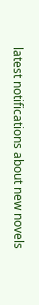latest notifications about new novels